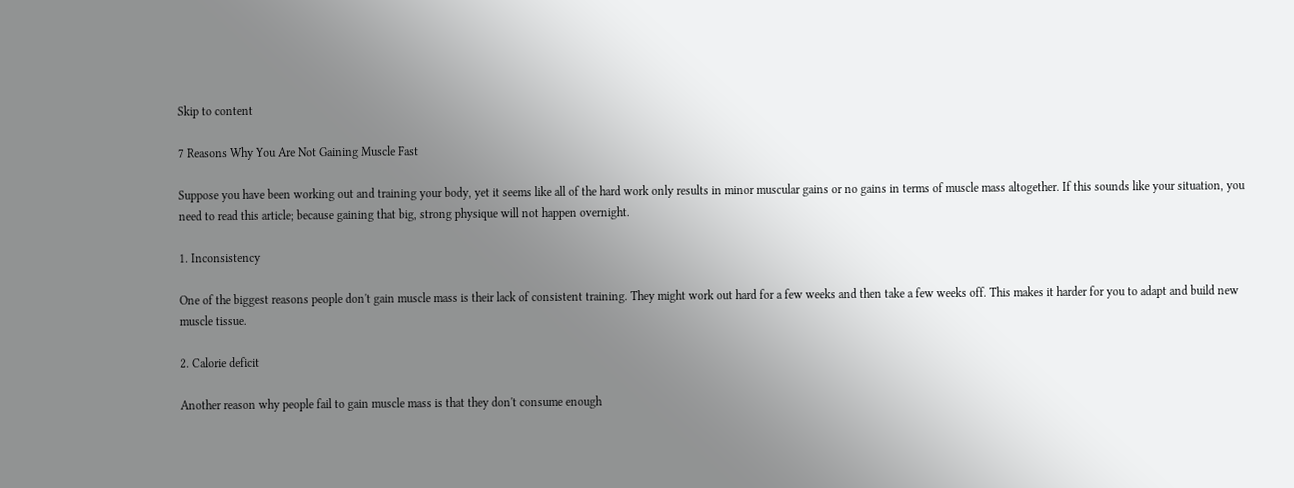Skip to content

7 Reasons Why You Are Not Gaining Muscle Fast

Suppose you have been working out and training your body, yet it seems like all of the hard work only results in minor muscular gains or no gains in terms of muscle mass altogether. If this sounds like your situation, you need to read this article; because gaining that big, strong physique will not happen overnight.

1. Inconsistency

One of the biggest reasons people don't gain muscle mass is their lack of consistent training. They might work out hard for a few weeks and then take a few weeks off. This makes it harder for you to adapt and build new muscle tissue.

2. Calorie deficit

Another reason why people fail to gain muscle mass is that they don't consume enough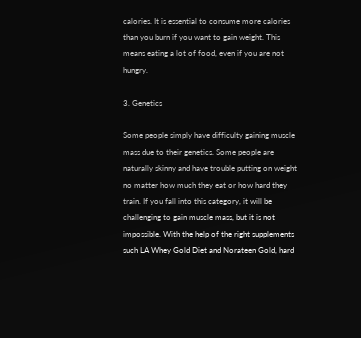calories. It is essential to consume more calories than you burn if you want to gain weight. This means eating a lot of food, even if you are not hungry.

3. Genetics

Some people simply have difficulty gaining muscle mass due to their genetics. Some people are naturally skinny and have trouble putting on weight no matter how much they eat or how hard they train. If you fall into this category, it will be challenging to gain muscle mass, but it is not impossible. With the help of the right supplements such LA Whey Gold Diet and Norateen Gold, hard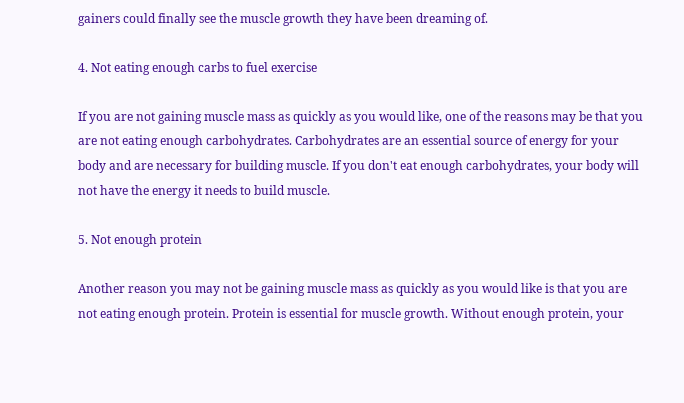gainers could finally see the muscle growth they have been dreaming of.

4. Not eating enough carbs to fuel exercise

If you are not gaining muscle mass as quickly as you would like, one of the reasons may be that you are not eating enough carbohydrates. Carbohydrates are an essential source of energy for your body and are necessary for building muscle. If you don't eat enough carbohydrates, your body will not have the energy it needs to build muscle.

5. Not enough protein

Another reason you may not be gaining muscle mass as quickly as you would like is that you are not eating enough protein. Protein is essential for muscle growth. Without enough protein, your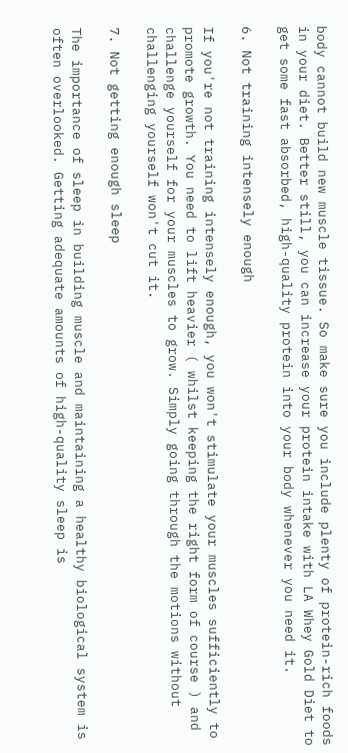body cannot build new muscle tissue. So make sure you include plenty of protein-rich foods in your diet. Better still, you can increase your protein intake with LA Whey Gold Diet to get some fast absorbed, high-quality protein into your body whenever you need it.

6. Not training intensely enough

If you're not training intensely enough, you won't stimulate your muscles sufficiently to promote growth. You need to lift heavier ( whilst keeping the right form of course ) and challenge yourself for your muscles to grow. Simply going through the motions without challenging yourself won't cut it.

7. Not getting enough sleep

The importance of sleep in building muscle and maintaining a healthy biological system is often overlooked. Getting adequate amounts of high-quality sleep is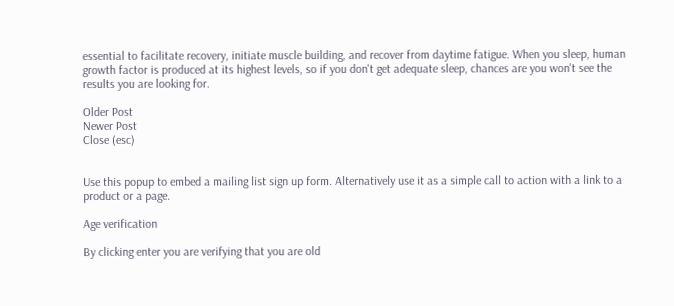essential to facilitate recovery, initiate muscle building, and recover from daytime fatigue. When you sleep, human growth factor is produced at its highest levels, so if you don't get adequate sleep, chances are you won't see the results you are looking for.

Older Post
Newer Post
Close (esc)


Use this popup to embed a mailing list sign up form. Alternatively use it as a simple call to action with a link to a product or a page.

Age verification

By clicking enter you are verifying that you are old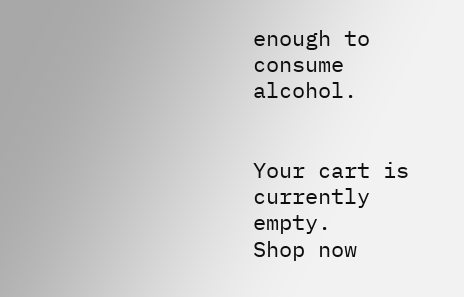enough to consume alcohol.


Your cart is currently empty.
Shop now